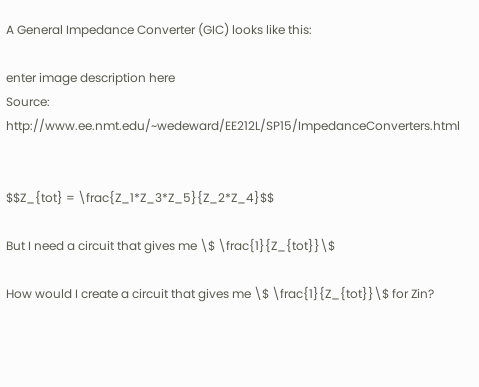A General Impedance Converter (GIC) looks like this:

enter image description here
Source: http://www.ee.nmt.edu/~wedeward/EE212L/SP15/ImpedanceConverters.html


$$Z_{tot} = \frac{Z_1*Z_3*Z_5}{Z_2*Z_4}$$

But I need a circuit that gives me \$ \frac{1}{Z_{tot}}\$

How would I create a circuit that gives me \$ \frac{1}{Z_{tot}}\$ for Zin?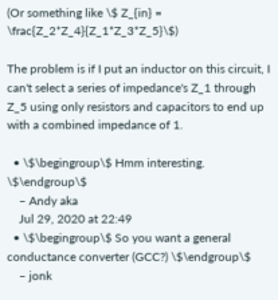(Or something like \$ Z_{in} = \frac{Z_2*Z_4}{Z_1*Z_3*Z_5}\$)

The problem is if I put an inductor on this circuit, I can't select a series of impedance's Z_1 through Z_5 using only resistors and capacitors to end up with a combined impedance of 1.

  • \$\begingroup\$ Hmm interesting. \$\endgroup\$
    – Andy aka
    Jul 29, 2020 at 22:49
  • \$\begingroup\$ So you want a general conductance converter (GCC?) \$\endgroup\$
    – jonk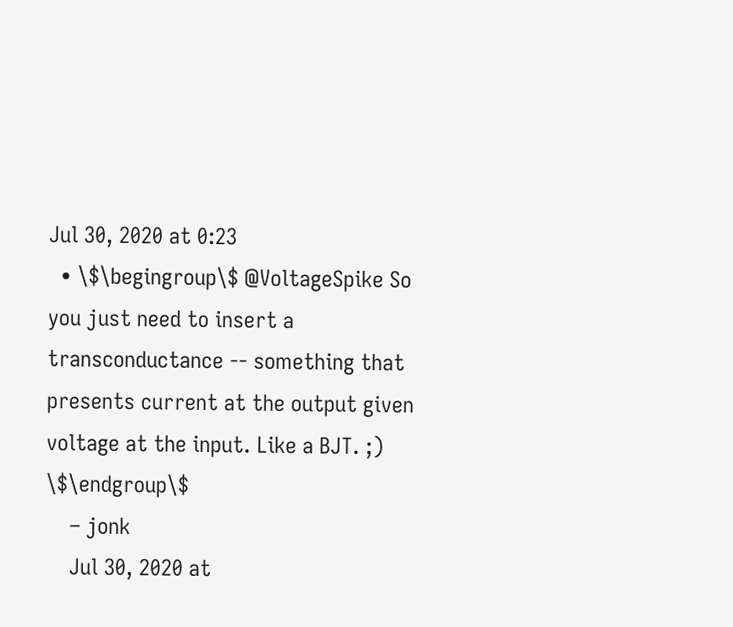Jul 30, 2020 at 0:23
  • \$\begingroup\$ @VoltageSpike So you just need to insert a transconductance -- something that presents current at the output given voltage at the input. Like a BJT. ;) \$\endgroup\$
    – jonk
    Jul 30, 2020 at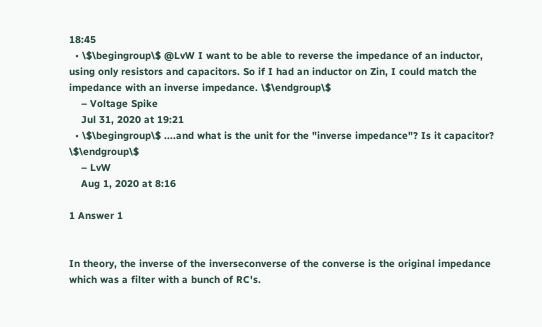18:45
  • \$\begingroup\$ @LvW I want to be able to reverse the impedance of an inductor, using only resistors and capacitors. So if I had an inductor on Zin, I could match the impedance with an inverse impedance. \$\endgroup\$
    – Voltage Spike
    Jul 31, 2020 at 19:21
  • \$\begingroup\$ ....and what is the unit for the "inverse impedance"? Is it capacitor? \$\endgroup\$
    – LvW
    Aug 1, 2020 at 8:16

1 Answer 1


In theory, the inverse of the inverseconverse of the converse is the original impedance which was a filter with a bunch of RC's.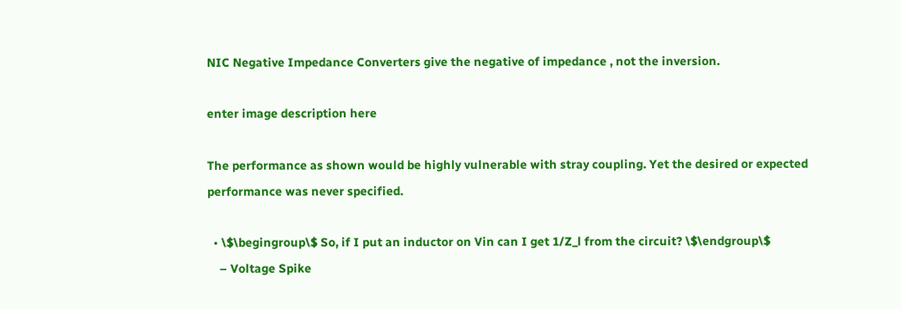NIC Negative Impedance Converters give the negative of impedance , not the inversion.

enter image description here

The performance as shown would be highly vulnerable with stray coupling. Yet the desired or expected performance was never specified.

  • \$\begingroup\$ So, if I put an inductor on Vin can I get 1/Z_l from the circuit? \$\endgroup\$
    – Voltage Spike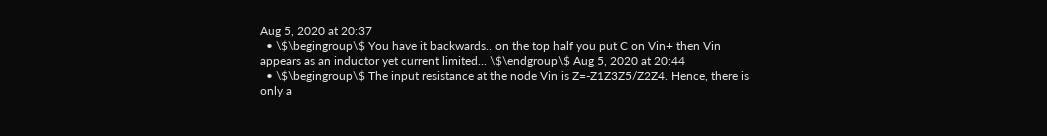Aug 5, 2020 at 20:37
  • \$\begingroup\$ You have it backwards.. on the top half you put C on Vin+ then Vin appears as an inductor yet current limited... \$\endgroup\$ Aug 5, 2020 at 20:44
  • \$\begingroup\$ The input resistance at the node Vin is Z=-Z1Z3Z5/Z2Z4. Hence, there is only a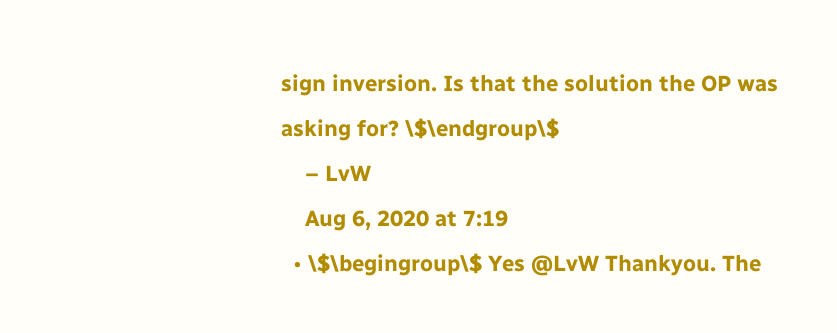sign inversion. Is that the solution the OP was asking for? \$\endgroup\$
    – LvW
    Aug 6, 2020 at 7:19
  • \$\begingroup\$ Yes @LvW Thankyou. The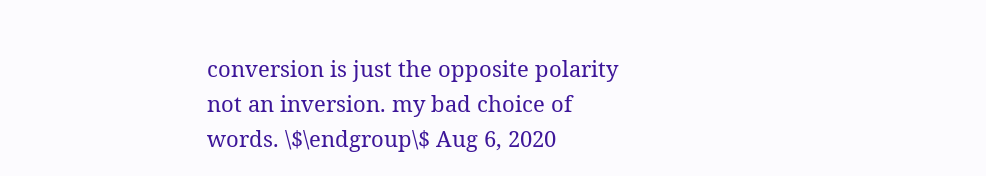conversion is just the opposite polarity not an inversion. my bad choice of words. \$\endgroup\$ Aug 6, 2020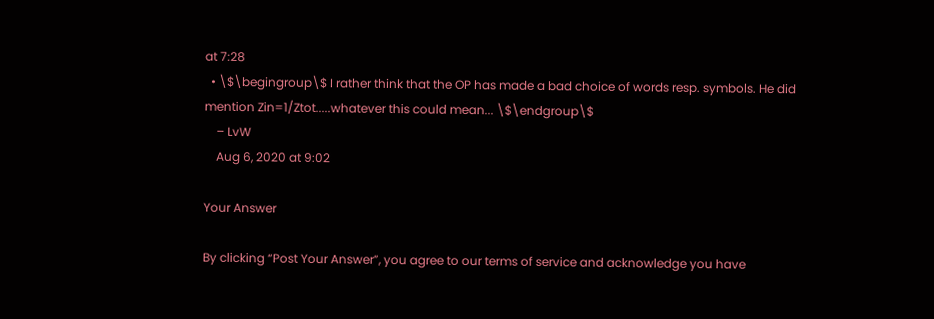at 7:28
  • \$\begingroup\$ I rather think that the OP has made a bad choice of words resp. symbols. He did mention Zin=1/Ztot.....whatever this could mean... \$\endgroup\$
    – LvW
    Aug 6, 2020 at 9:02

Your Answer

By clicking “Post Your Answer”, you agree to our terms of service and acknowledge you have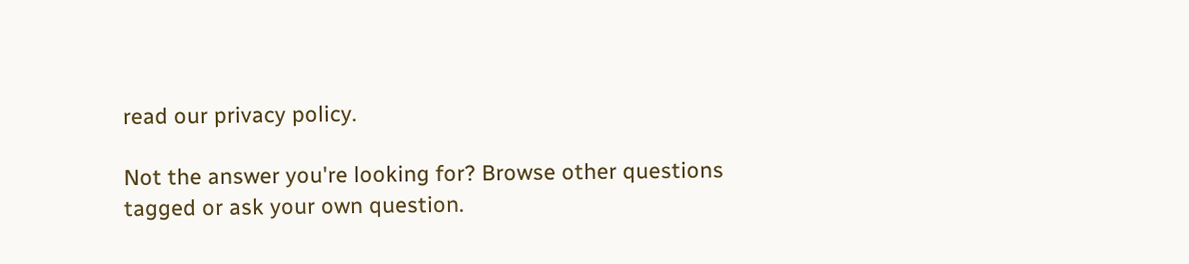read our privacy policy.

Not the answer you're looking for? Browse other questions tagged or ask your own question.